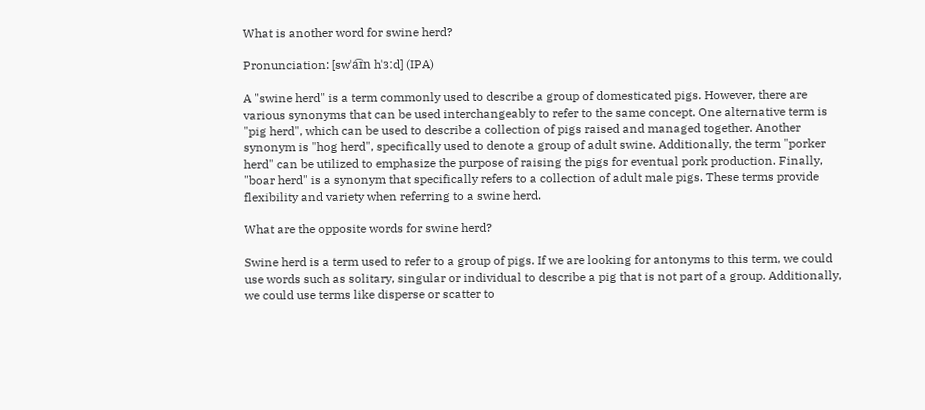What is another word for swine herd?

Pronunciation: [swˈa͡ɪn hˈɜːd] (IPA)

A "swine herd" is a term commonly used to describe a group of domesticated pigs. However, there are various synonyms that can be used interchangeably to refer to the same concept. One alternative term is "pig herd", which can be used to describe a collection of pigs raised and managed together. Another synonym is "hog herd", specifically used to denote a group of adult swine. Additionally, the term "porker herd" can be utilized to emphasize the purpose of raising the pigs for eventual pork production. Finally, "boar herd" is a synonym that specifically refers to a collection of adult male pigs. These terms provide flexibility and variety when referring to a swine herd.

What are the opposite words for swine herd?

Swine herd is a term used to refer to a group of pigs. If we are looking for antonyms to this term, we could use words such as solitary, singular or individual to describe a pig that is not part of a group. Additionally, we could use terms like disperse or scatter to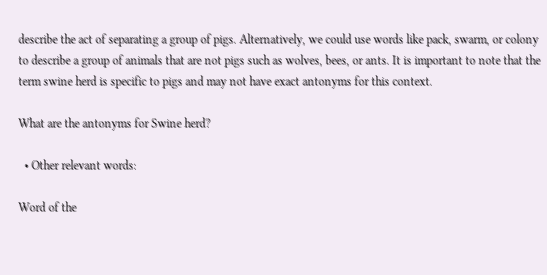describe the act of separating a group of pigs. Alternatively, we could use words like pack, swarm, or colony to describe a group of animals that are not pigs such as wolves, bees, or ants. It is important to note that the term swine herd is specific to pigs and may not have exact antonyms for this context.

What are the antonyms for Swine herd?

  • Other relevant words:

Word of the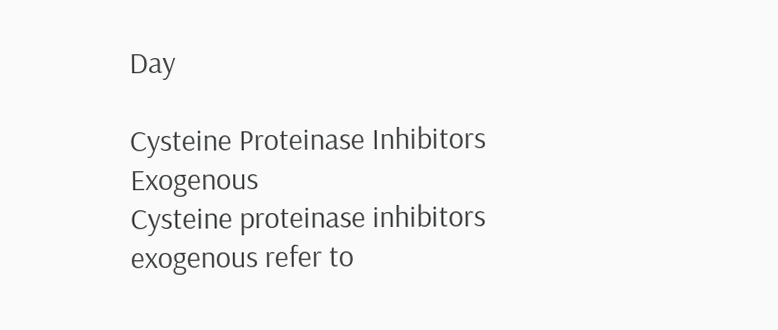Day

Cysteine Proteinase Inhibitors Exogenous
Cysteine proteinase inhibitors exogenous refer to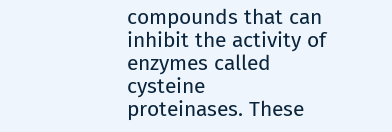compounds that can inhibit the activity of enzymes called cysteine proteinases. These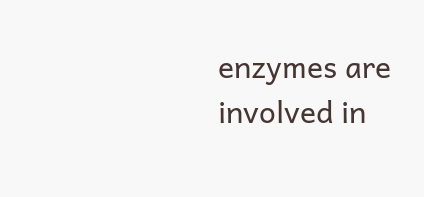enzymes are involved in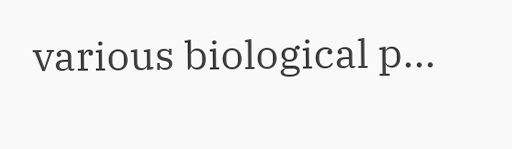various biological p...